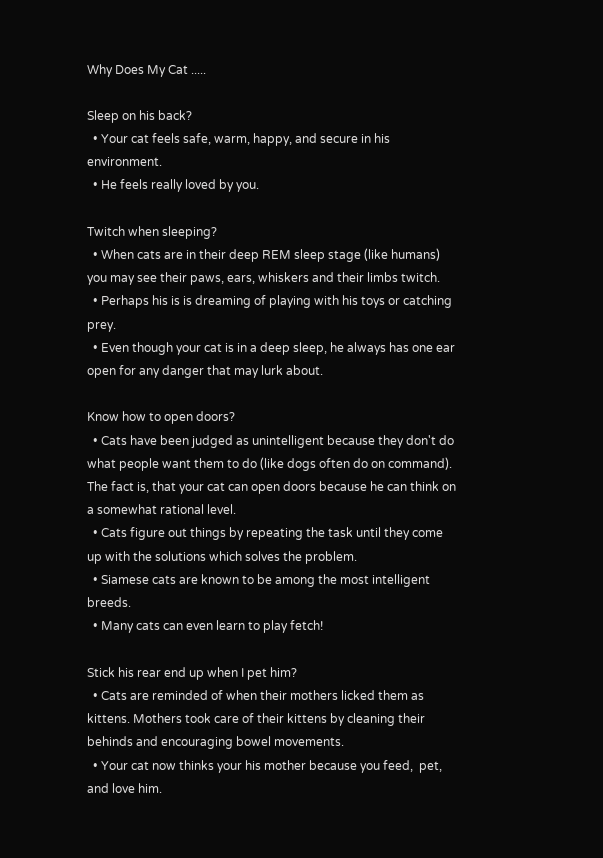Why Does My Cat .....

Sleep on his back?
  • Your cat feels safe, warm, happy, and secure in his environment.
  • He feels really loved by you.

Twitch when sleeping?
  • When cats are in their deep REM sleep stage (like humans) you may see their paws, ears, whiskers and their limbs twitch.
  • Perhaps his is is dreaming of playing with his toys or catching prey.
  • Even though your cat is in a deep sleep, he always has one ear open for any danger that may lurk about.

Know how to open doors?
  • Cats have been judged as unintelligent because they don't do what people want them to do (like dogs often do on command). The fact is, that your cat can open doors because he can think on a somewhat rational level.
  • Cats figure out things by repeating the task until they come up with the solutions which solves the problem.
  • Siamese cats are known to be among the most intelligent breeds.
  • Many cats can even learn to play fetch!

Stick his rear end up when I pet him?
  • Cats are reminded of when their mothers licked them as kittens. Mothers took care of their kittens by cleaning their behinds and encouraging bowel movements.
  • Your cat now thinks your his mother because you feed,  pet, and love him.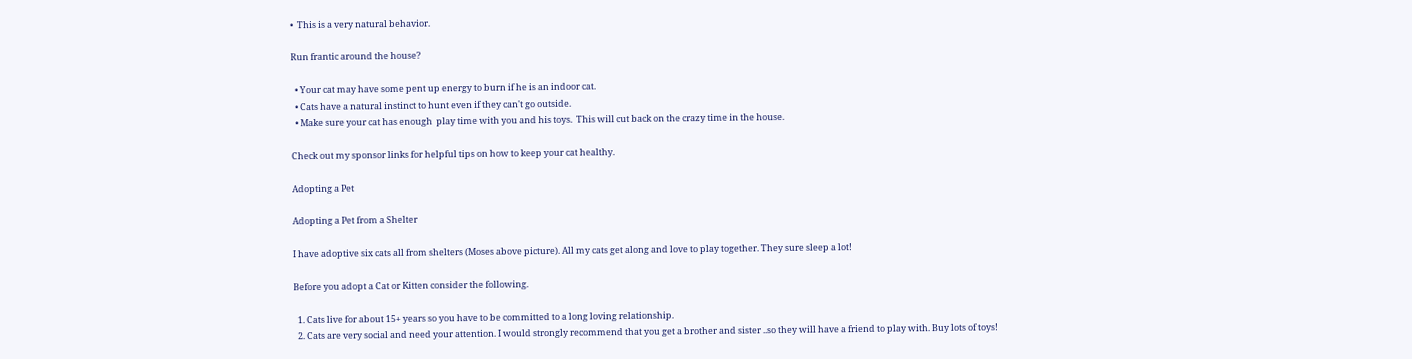•  This is a very natural behavior.

Run frantic around the house?

  • Your cat may have some pent up energy to burn if he is an indoor cat.
  • Cats have a natural instinct to hunt even if they can't go outside.
  • Make sure your cat has enough  play time with you and his toys.  This will cut back on the crazy time in the house.

Check out my sponsor links for helpful tips on how to keep your cat healthy.

Adopting a Pet

Adopting a Pet from a Shelter

I have adoptive six cats all from shelters (Moses above picture). All my cats get along and love to play together. They sure sleep a lot!

Before you adopt a Cat or Kitten consider the following.

  1. Cats live for about 15+ years so you have to be committed to a long loving relationship.
  2. Cats are very social and need your attention. I would strongly recommend that you get a brother and sister ..so they will have a friend to play with. Buy lots of toys!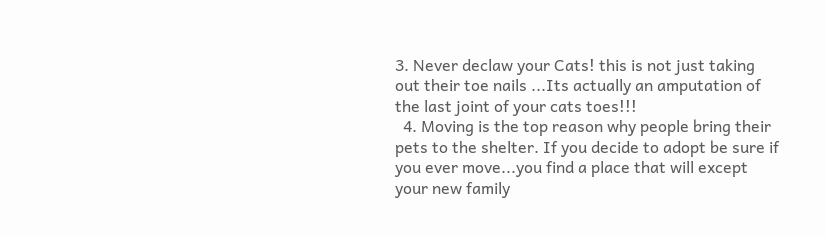3. Never declaw your Cats! this is not just taking out their toe nails ...Its actually an amputation of the last joint of your cats toes!!!
  4. Moving is the top reason why people bring their pets to the shelter. If you decide to adopt be sure if you ever move...you find a place that will except your new family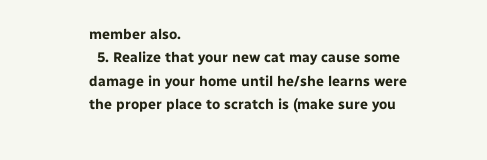member also.
  5. Realize that your new cat may cause some damage in your home until he/she learns were the proper place to scratch is (make sure you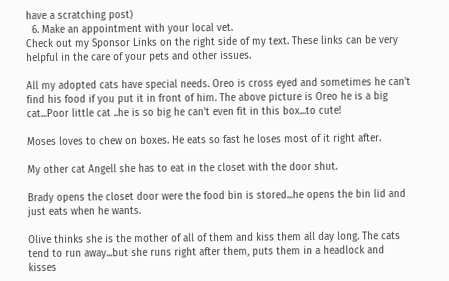have a scratching post)
  6. Make an appointment with your local vet.
Check out my Sponsor Links on the right side of my text. These links can be very helpful in the care of your pets and other issues.

All my adopted cats have special needs. Oreo is cross eyed and sometimes he can't find his food if you put it in front of him. The above picture is Oreo he is a big cat...Poor little cat ..he is so big he can't even fit in this box...to cute!

Moses loves to chew on boxes. He eats so fast he loses most of it right after.

My other cat Angell she has to eat in the closet with the door shut.

Brady opens the closet door were the food bin is stored...he opens the bin lid and just eats when he wants.

Olive thinks she is the mother of all of them and kiss them all day long. The cats tend to run away...but she runs right after them, puts them in a headlock and kisses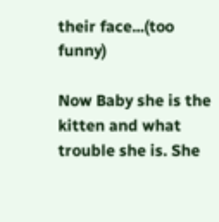their face...(too funny)

Now Baby she is the kitten and what trouble she is. She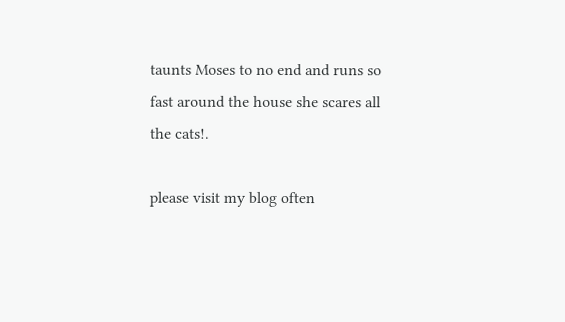taunts Moses to no end and runs so fast around the house she scares all the cats!.

please visit my blog often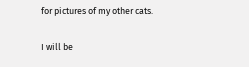for pictures of my other cats.

I will be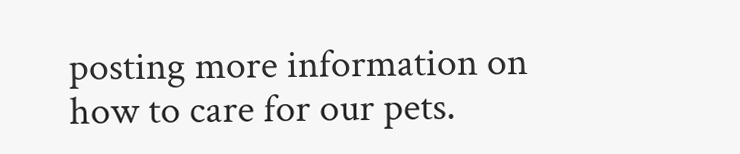posting more information on how to care for our pets.